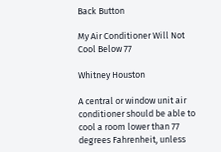Back Button

My Air Conditioner Will Not Cool Below 77

Whitney Houston

A central or window unit air conditioner should be able to cool a room lower than 77 degrees Fahrenheit, unless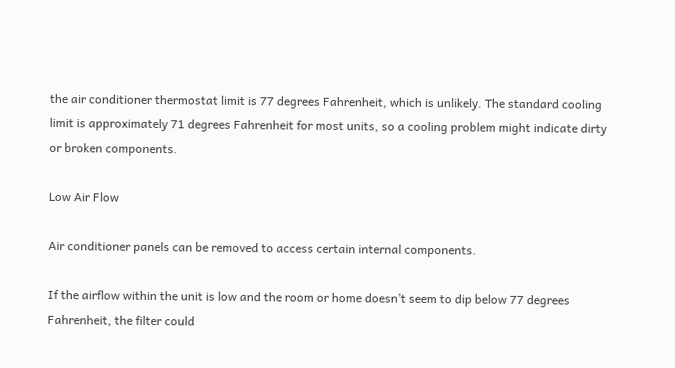the air conditioner thermostat limit is 77 degrees Fahrenheit, which is unlikely. The standard cooling limit is approximately 71 degrees Fahrenheit for most units, so a cooling problem might indicate dirty or broken components.

Low Air Flow

Air conditioner panels can be removed to access certain internal components.

If the airflow within the unit is low and the room or home doesn’t seem to dip below 77 degrees Fahrenheit, the filter could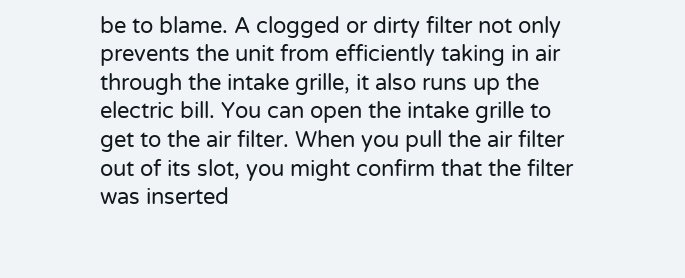be to blame. A clogged or dirty filter not only prevents the unit from efficiently taking in air through the intake grille, it also runs up the electric bill. You can open the intake grille to get to the air filter. When you pull the air filter out of its slot, you might confirm that the filter was inserted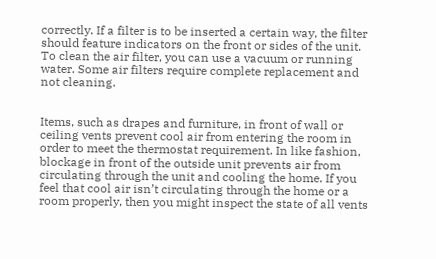correctly. If a filter is to be inserted a certain way, the filter should feature indicators on the front or sides of the unit. To clean the air filter, you can use a vacuum or running water. Some air filters require complete replacement and not cleaning.


Items, such as drapes and furniture, in front of wall or ceiling vents prevent cool air from entering the room in order to meet the thermostat requirement. In like fashion, blockage in front of the outside unit prevents air from circulating through the unit and cooling the home. If you feel that cool air isn’t circulating through the home or a room properly, then you might inspect the state of all vents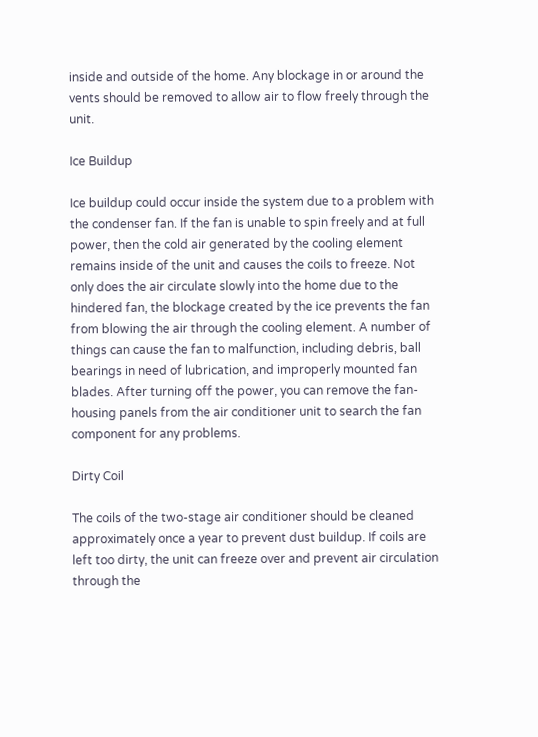inside and outside of the home. Any blockage in or around the vents should be removed to allow air to flow freely through the unit.

Ice Buildup

Ice buildup could occur inside the system due to a problem with the condenser fan. If the fan is unable to spin freely and at full power, then the cold air generated by the cooling element remains inside of the unit and causes the coils to freeze. Not only does the air circulate slowly into the home due to the hindered fan, the blockage created by the ice prevents the fan from blowing the air through the cooling element. A number of things can cause the fan to malfunction, including debris, ball bearings in need of lubrication, and improperly mounted fan blades. After turning off the power, you can remove the fan-housing panels from the air conditioner unit to search the fan component for any problems.

Dirty Coil

The coils of the two-stage air conditioner should be cleaned approximately once a year to prevent dust buildup. If coils are left too dirty, the unit can freeze over and prevent air circulation through the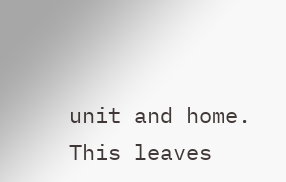unit and home. This leaves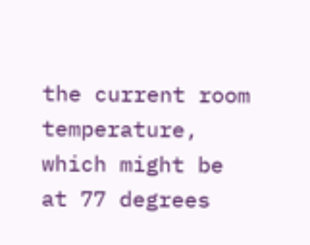the current room temperature, which might be at 77 degrees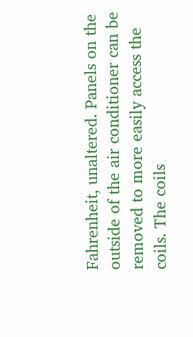Fahrenheit, unaltered. Panels on the outside of the air conditioner can be removed to more easily access the coils. The coils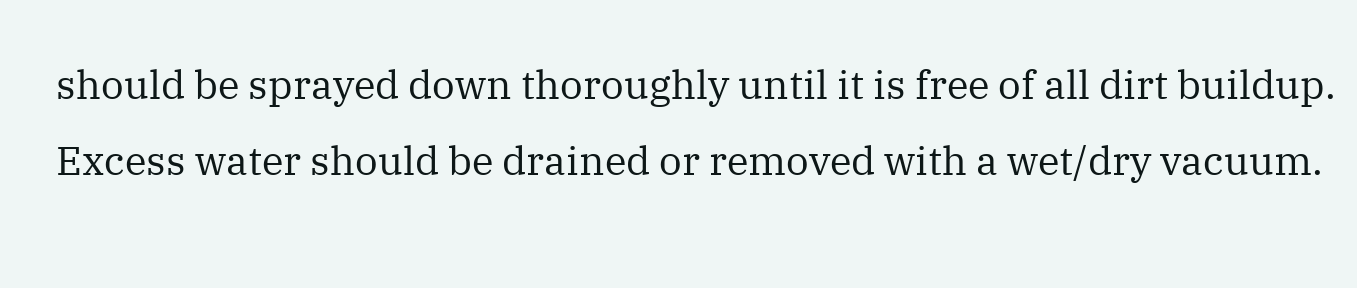should be sprayed down thoroughly until it is free of all dirt buildup. Excess water should be drained or removed with a wet/dry vacuum.